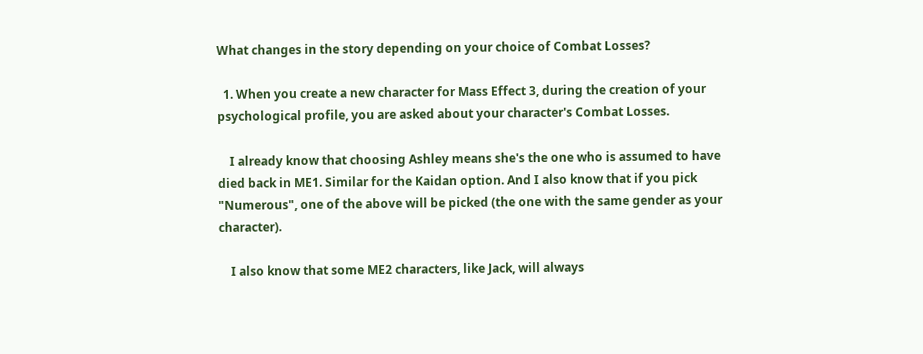What changes in the story depending on your choice of Combat Losses?

  1. When you create a new character for Mass Effect 3, during the creation of your psychological profile, you are asked about your character's Combat Losses.

    I already know that choosing Ashley means she's the one who is assumed to have died back in ME1. Similar for the Kaidan option. And I also know that if you pick "Numerous", one of the above will be picked (the one with the same gender as your character).

    I also know that some ME2 characters, like Jack, will always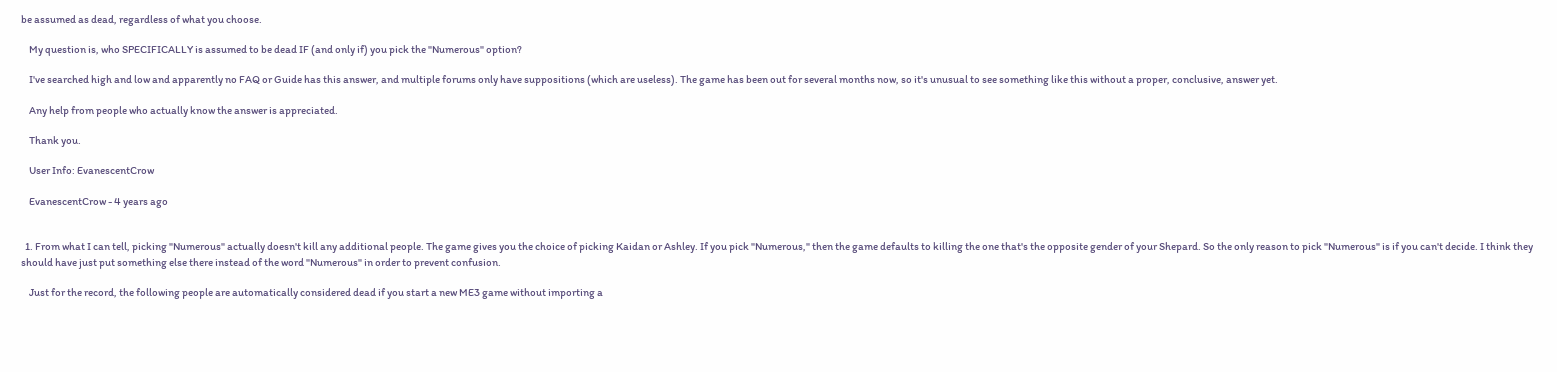be assumed as dead, regardless of what you choose.

    My question is, who SPECIFICALLY is assumed to be dead IF (and only if) you pick the "Numerous" option?

    I've searched high and low and apparently no FAQ or Guide has this answer, and multiple forums only have suppositions (which are useless). The game has been out for several months now, so it's unusual to see something like this without a proper, conclusive, answer yet.

    Any help from people who actually know the answer is appreciated.

    Thank you.

    User Info: EvanescentCrow

    EvanescentCrow - 4 years ago


  1. From what I can tell, picking "Numerous" actually doesn't kill any additional people. The game gives you the choice of picking Kaidan or Ashley. If you pick "Numerous," then the game defaults to killing the one that's the opposite gender of your Shepard. So the only reason to pick "Numerous" is if you can't decide. I think they should have just put something else there instead of the word "Numerous" in order to prevent confusion.

    Just for the record, the following people are automatically considered dead if you start a new ME3 game without importing a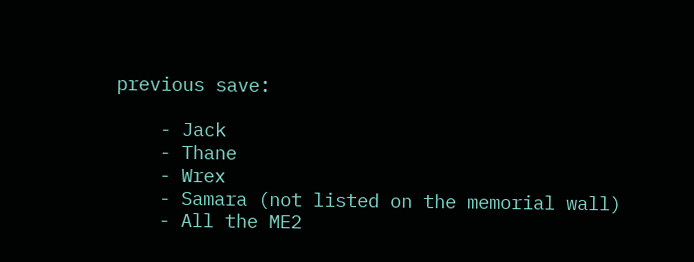previous save:

    - Jack
    - Thane
    - Wrex
    - Samara (not listed on the memorial wall)
    - All the ME2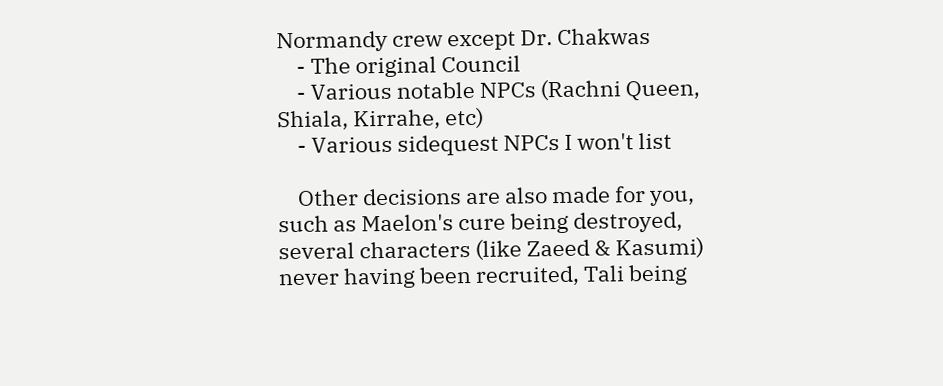Normandy crew except Dr. Chakwas
    - The original Council
    - Various notable NPCs (Rachni Queen, Shiala, Kirrahe, etc)
    - Various sidequest NPCs I won't list

    Other decisions are also made for you, such as Maelon's cure being destroyed, several characters (like Zaeed & Kasumi) never having been recruited, Tali being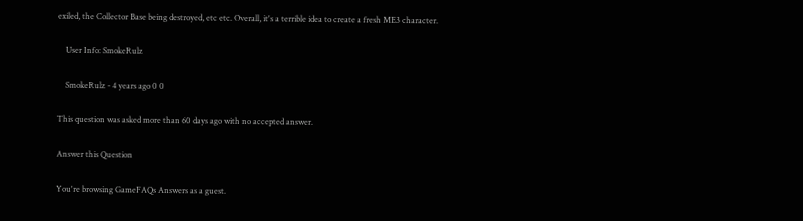exiled, the Collector Base being destroyed, etc etc. Overall, it's a terrible idea to create a fresh ME3 character.

    User Info: SmokeRulz

    SmokeRulz - 4 years ago 0 0

This question was asked more than 60 days ago with no accepted answer.

Answer this Question

You're browsing GameFAQs Answers as a guest.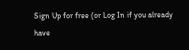Sign Up for free (or Log In if you already have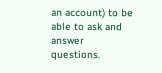an account) to be able to ask and answer questions.